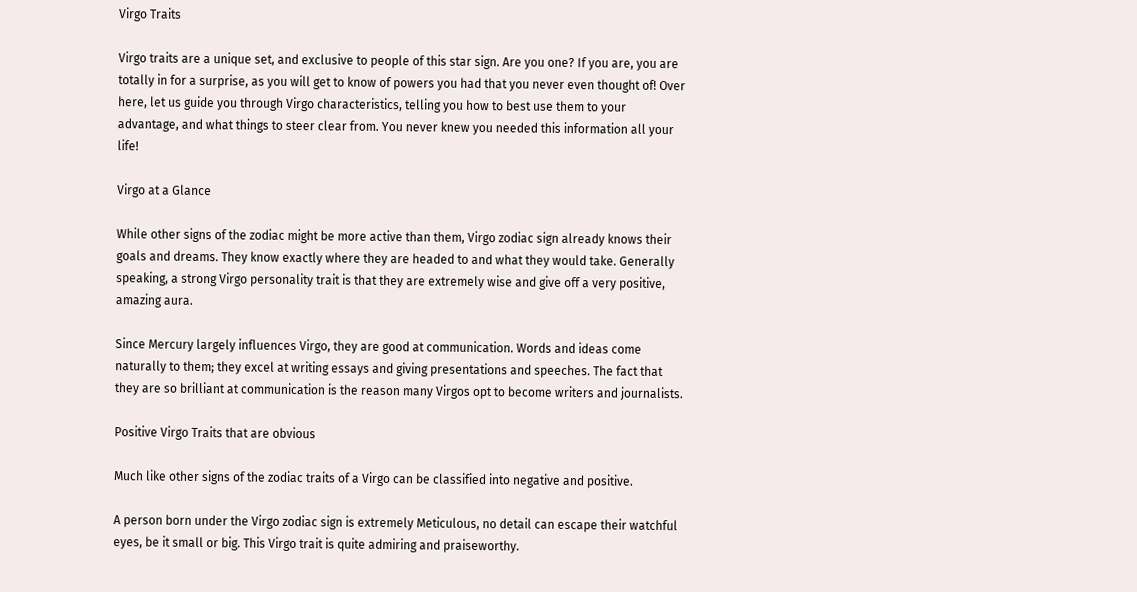Virgo Traits

Virgo traits are a unique set, and exclusive to people of this star sign. Are you one? If you are, you are totally in for a surprise, as you will get to know of powers you had that you never even thought of! Over here, let us guide you through Virgo characteristics, telling you how to best use them to your advantage, and what things to steer clear from. You never knew you needed this information all your life!

Virgo at a Glance

While other signs of the zodiac might be more active than them, Virgo zodiac sign already knows their goals and dreams. They know exactly where they are headed to and what they would take. Generally speaking, a strong Virgo personality trait is that they are extremely wise and give off a very positive, amazing aura.

Since Mercury largely influences Virgo, they are good at communication. Words and ideas come naturally to them; they excel at writing essays and giving presentations and speeches. The fact that they are so brilliant at communication is the reason many Virgos opt to become writers and journalists.

Positive Virgo Traits that are obvious

Much like other signs of the zodiac traits of a Virgo can be classified into negative and positive.

A person born under the Virgo zodiac sign is extremely Meticulous, no detail can escape their watchful eyes, be it small or big. This Virgo trait is quite admiring and praiseworthy.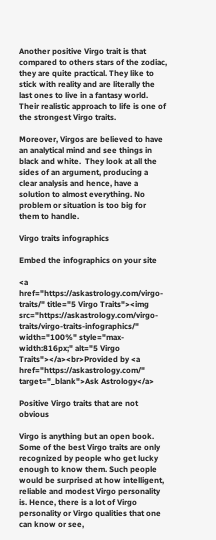Another positive Virgo trait is that compared to others stars of the zodiac, they are quite practical. They like to stick with reality and are literally the last ones to live in a fantasy world. Their realistic approach to life is one of the strongest Virgo traits.

Moreover, Virgos are believed to have an analytical mind and see things in black and white.  They look at all the sides of an argument, producing a clear analysis and hence, have a solution to almost everything. No problem or situation is too big for them to handle.

Virgo traits infographics

Embed the infographics on your site

<a href="https://askastrology.com/virgo-traits/" title="5 Virgo Traits"><img src="https://askastrology.com/virgo-traits/virgo-traits-infographics/" width="100%" style="max-width:816px;" alt="5 Virgo Traits"></a><br>Provided by <a href="https://askastrology.com/" target="_blank">Ask Astrology</a>

Positive Virgo traits that are not obvious

Virgo is anything but an open book. Some of the best Virgo traits are only recognized by people who get lucky enough to know them. Such people would be surprised at how intelligent, reliable and modest Virgo personality is. Hence, there is a lot of Virgo personality or Virgo qualities that one can know or see,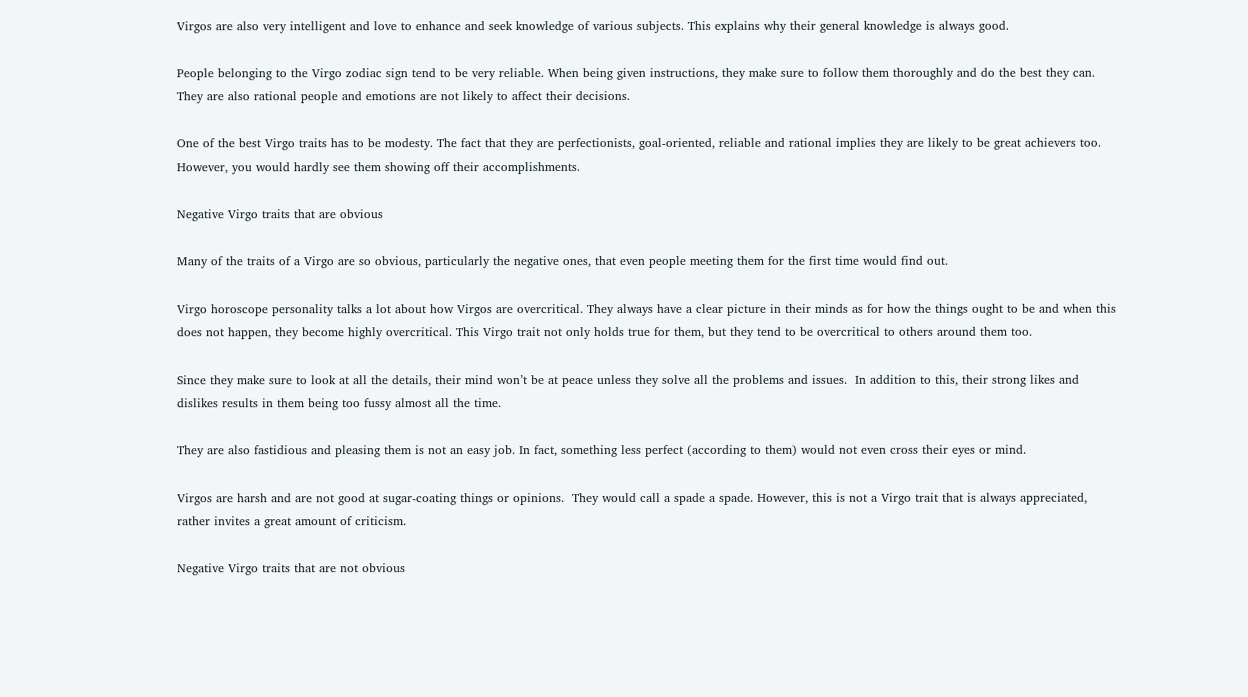Virgos are also very intelligent and love to enhance and seek knowledge of various subjects. This explains why their general knowledge is always good.

People belonging to the Virgo zodiac sign tend to be very reliable. When being given instructions, they make sure to follow them thoroughly and do the best they can. They are also rational people and emotions are not likely to affect their decisions.

One of the best Virgo traits has to be modesty. The fact that they are perfectionists, goal-oriented, reliable and rational implies they are likely to be great achievers too. However, you would hardly see them showing off their accomplishments.

Negative Virgo traits that are obvious

Many of the traits of a Virgo are so obvious, particularly the negative ones, that even people meeting them for the first time would find out.

Virgo horoscope personality talks a lot about how Virgos are overcritical. They always have a clear picture in their minds as for how the things ought to be and when this does not happen, they become highly overcritical. This Virgo trait not only holds true for them, but they tend to be overcritical to others around them too.

Since they make sure to look at all the details, their mind won’t be at peace unless they solve all the problems and issues.  In addition to this, their strong likes and dislikes results in them being too fussy almost all the time.

They are also fastidious and pleasing them is not an easy job. In fact, something less perfect (according to them) would not even cross their eyes or mind.

Virgos are harsh and are not good at sugar-coating things or opinions.  They would call a spade a spade. However, this is not a Virgo trait that is always appreciated, rather invites a great amount of criticism.

Negative Virgo traits that are not obvious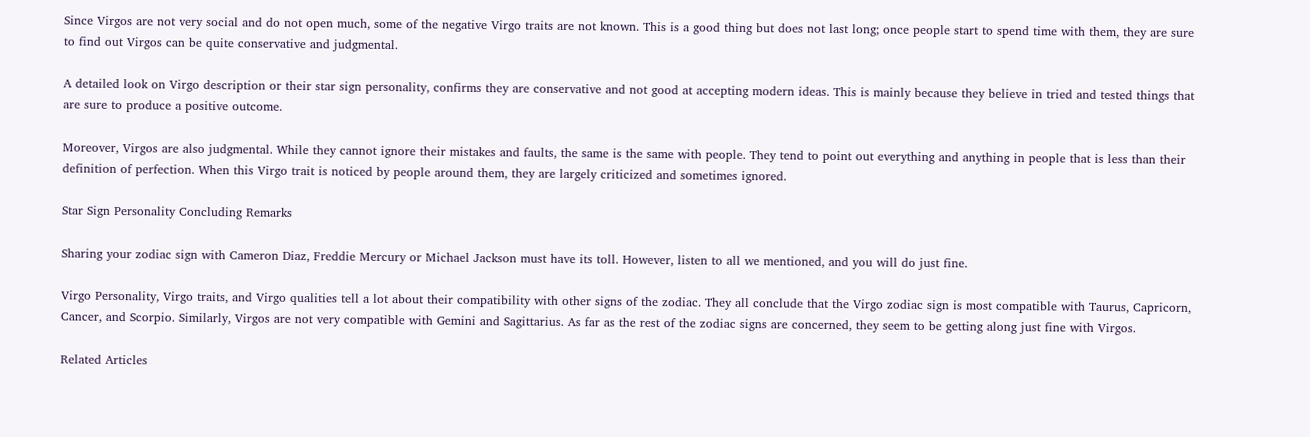Since Virgos are not very social and do not open much, some of the negative Virgo traits are not known. This is a good thing but does not last long; once people start to spend time with them, they are sure to find out Virgos can be quite conservative and judgmental.

A detailed look on Virgo description or their star sign personality, confirms they are conservative and not good at accepting modern ideas. This is mainly because they believe in tried and tested things that are sure to produce a positive outcome.

Moreover, Virgos are also judgmental. While they cannot ignore their mistakes and faults, the same is the same with people. They tend to point out everything and anything in people that is less than their definition of perfection. When this Virgo trait is noticed by people around them, they are largely criticized and sometimes ignored.

Star Sign Personality Concluding Remarks

Sharing your zodiac sign with Cameron Diaz, Freddie Mercury or Michael Jackson must have its toll. However, listen to all we mentioned, and you will do just fine.

Virgo Personality, Virgo traits, and Virgo qualities tell a lot about their compatibility with other signs of the zodiac. They all conclude that the Virgo zodiac sign is most compatible with Taurus, Capricorn, Cancer, and Scorpio. Similarly, Virgos are not very compatible with Gemini and Sagittarius. As far as the rest of the zodiac signs are concerned, they seem to be getting along just fine with Virgos.

Related Articles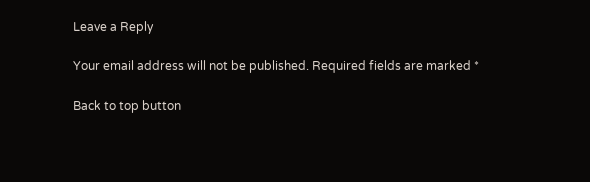Leave a Reply

Your email address will not be published. Required fields are marked *

Back to top button